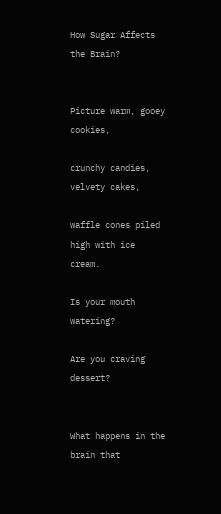How Sugar Affects the Brain?


Picture warm, gooey cookies,

crunchy candies, velvety cakes,

waffle cones piled high with ice cream.

Is your mouth watering?

Are you craving dessert?


What happens in the brain that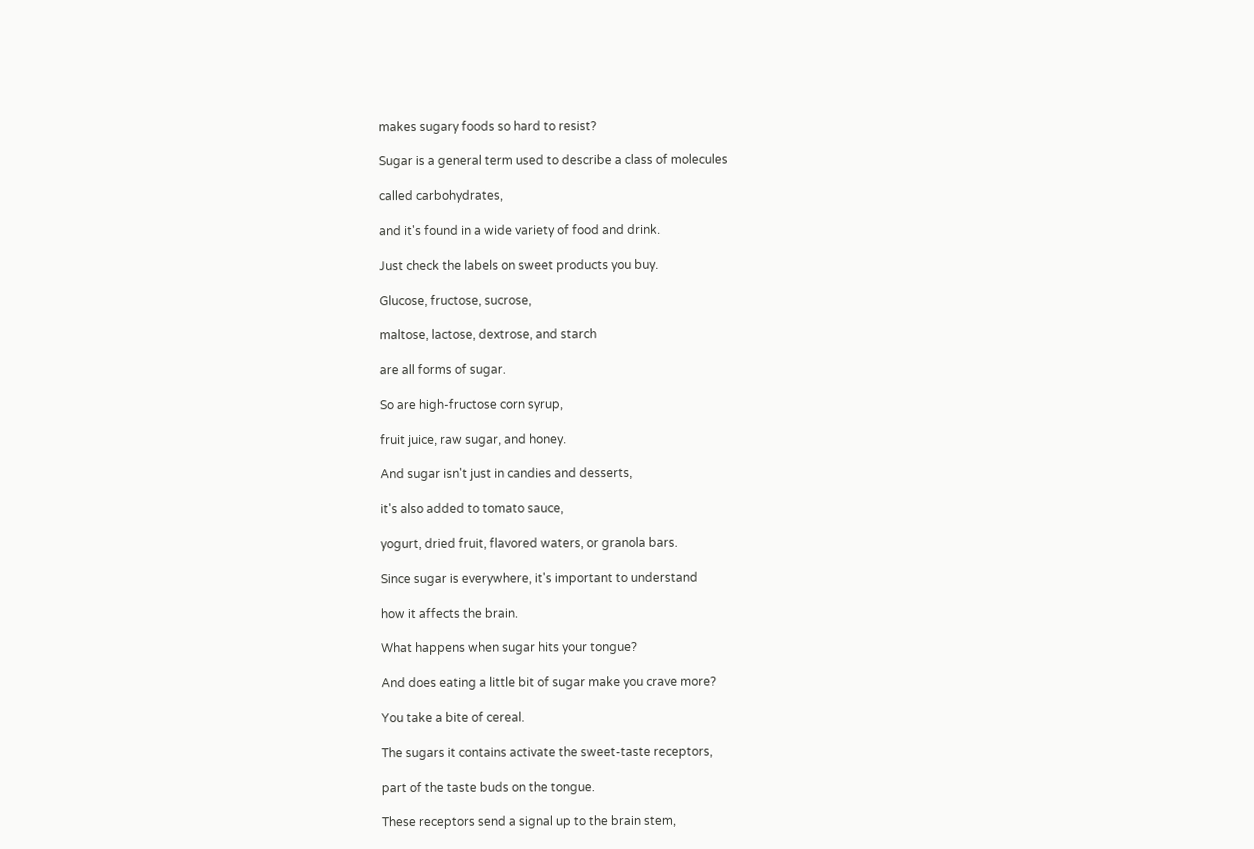makes sugary foods so hard to resist?

Sugar is a general term used to describe a class of molecules

called carbohydrates,

and it's found in a wide variety of food and drink.

Just check the labels on sweet products you buy.

Glucose, fructose, sucrose,

maltose, lactose, dextrose, and starch

are all forms of sugar.

So are high-fructose corn syrup,

fruit juice, raw sugar, and honey.

And sugar isn't just in candies and desserts,

it's also added to tomato sauce,

yogurt, dried fruit, flavored waters, or granola bars.

Since sugar is everywhere, it's important to understand

how it affects the brain.

What happens when sugar hits your tongue?

And does eating a little bit of sugar make you crave more?

You take a bite of cereal.

The sugars it contains activate the sweet-taste receptors,

part of the taste buds on the tongue.

These receptors send a signal up to the brain stem,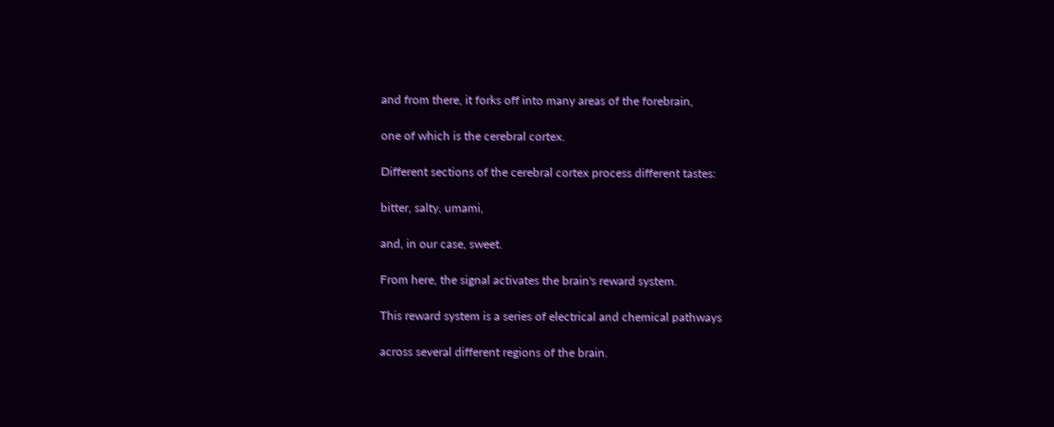and from there, it forks off into many areas of the forebrain,

one of which is the cerebral cortex.

Different sections of the cerebral cortex process different tastes:

bitter, salty, umami,

and, in our case, sweet.

From here, the signal activates the brain's reward system.

This reward system is a series of electrical and chemical pathways

across several different regions of the brain.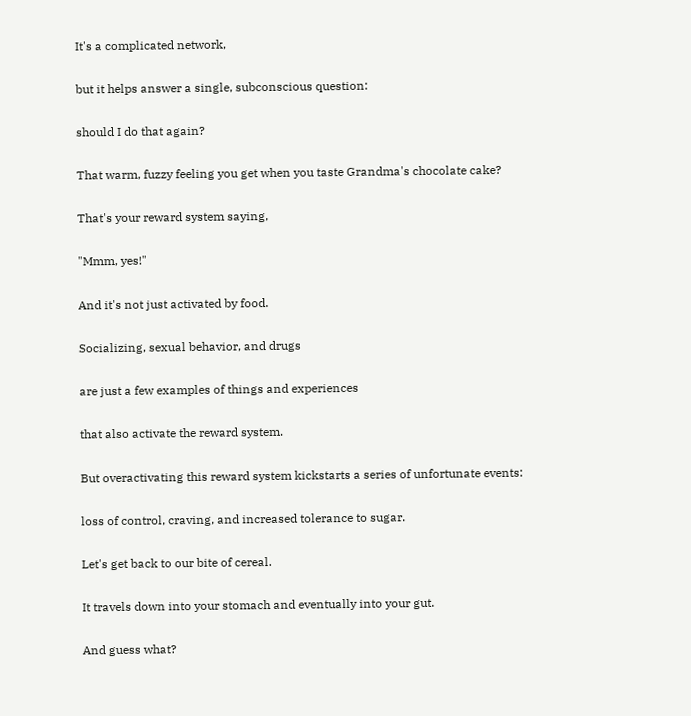It's a complicated network,

but it helps answer a single, subconscious question:

should I do that again?

That warm, fuzzy feeling you get when you taste Grandma's chocolate cake?

That's your reward system saying,

"Mmm, yes!"

And it's not just activated by food.

Socializing, sexual behavior, and drugs

are just a few examples of things and experiences

that also activate the reward system.

But overactivating this reward system kickstarts a series of unfortunate events:

loss of control, craving, and increased tolerance to sugar.

Let's get back to our bite of cereal.

It travels down into your stomach and eventually into your gut.

And guess what?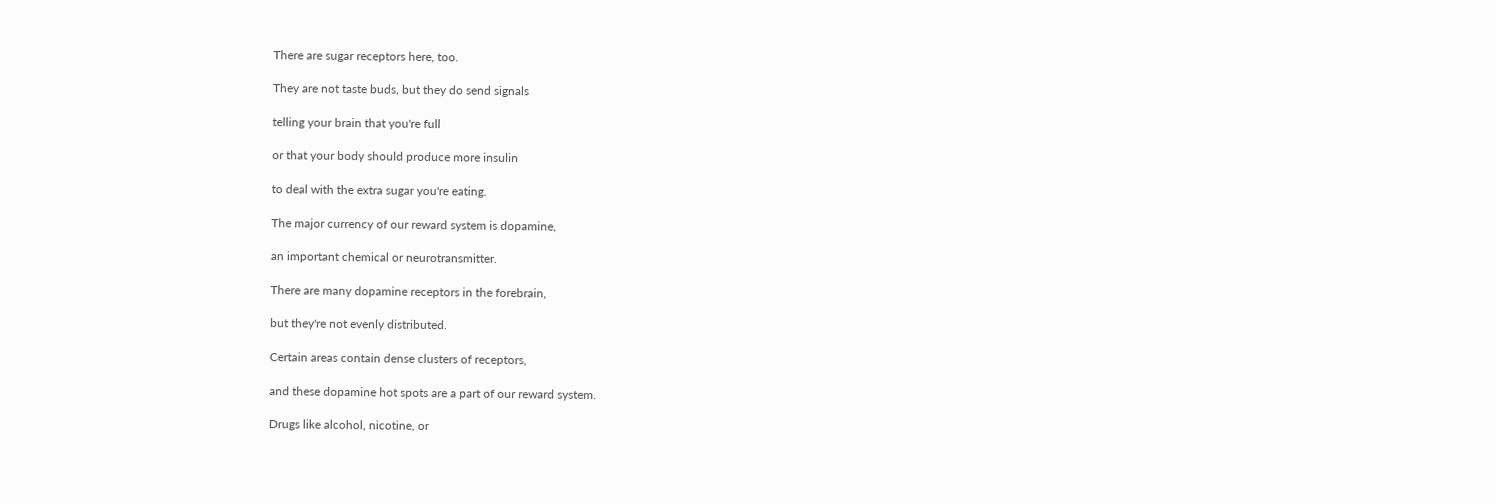There are sugar receptors here, too.

They are not taste buds, but they do send signals

telling your brain that you're full

or that your body should produce more insulin

to deal with the extra sugar you're eating.

The major currency of our reward system is dopamine,

an important chemical or neurotransmitter.

There are many dopamine receptors in the forebrain,

but they're not evenly distributed.

Certain areas contain dense clusters of receptors,

and these dopamine hot spots are a part of our reward system.

Drugs like alcohol, nicotine, or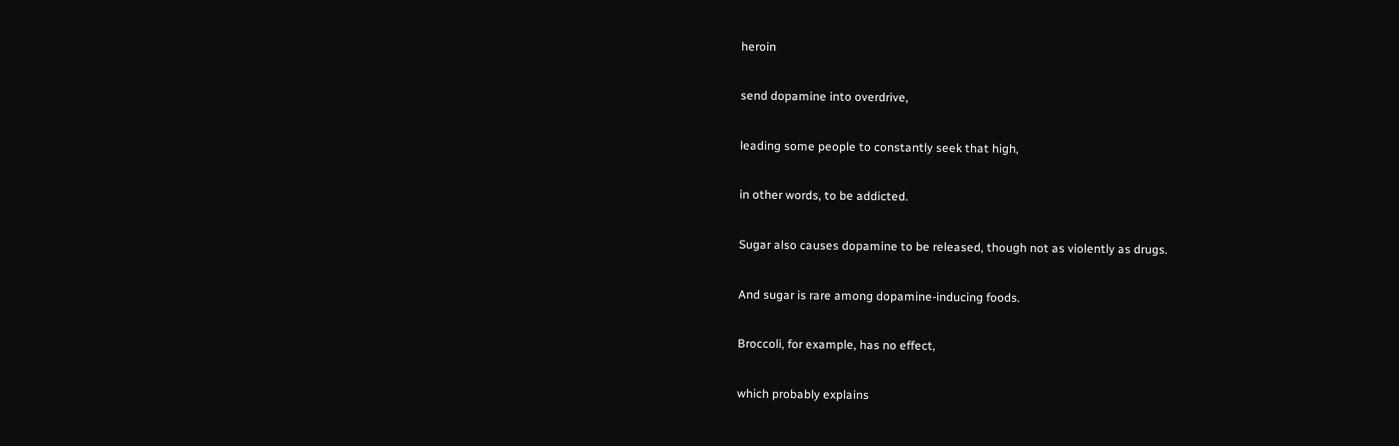heroin

send dopamine into overdrive,

leading some people to constantly seek that high,

in other words, to be addicted.

Sugar also causes dopamine to be released, though not as violently as drugs.

And sugar is rare among dopamine-inducing foods.

Broccoli, for example, has no effect,

which probably explains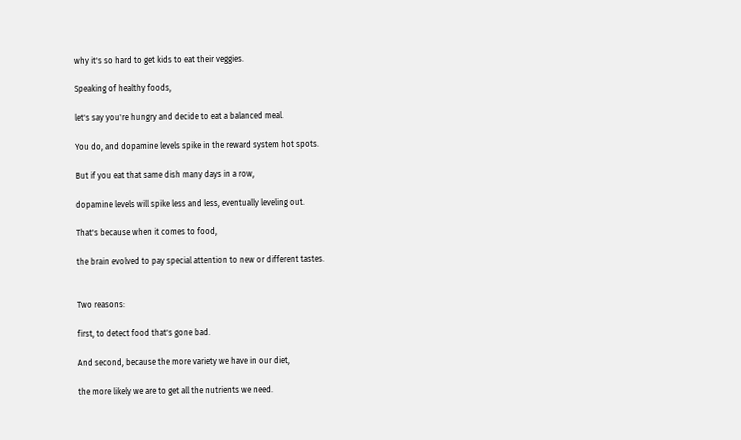why it's so hard to get kids to eat their veggies.

Speaking of healthy foods,

let's say you're hungry and decide to eat a balanced meal.

You do, and dopamine levels spike in the reward system hot spots.

But if you eat that same dish many days in a row,

dopamine levels will spike less and less, eventually leveling out.

That's because when it comes to food,

the brain evolved to pay special attention to new or different tastes.


Two reasons:

first, to detect food that's gone bad.

And second, because the more variety we have in our diet,

the more likely we are to get all the nutrients we need.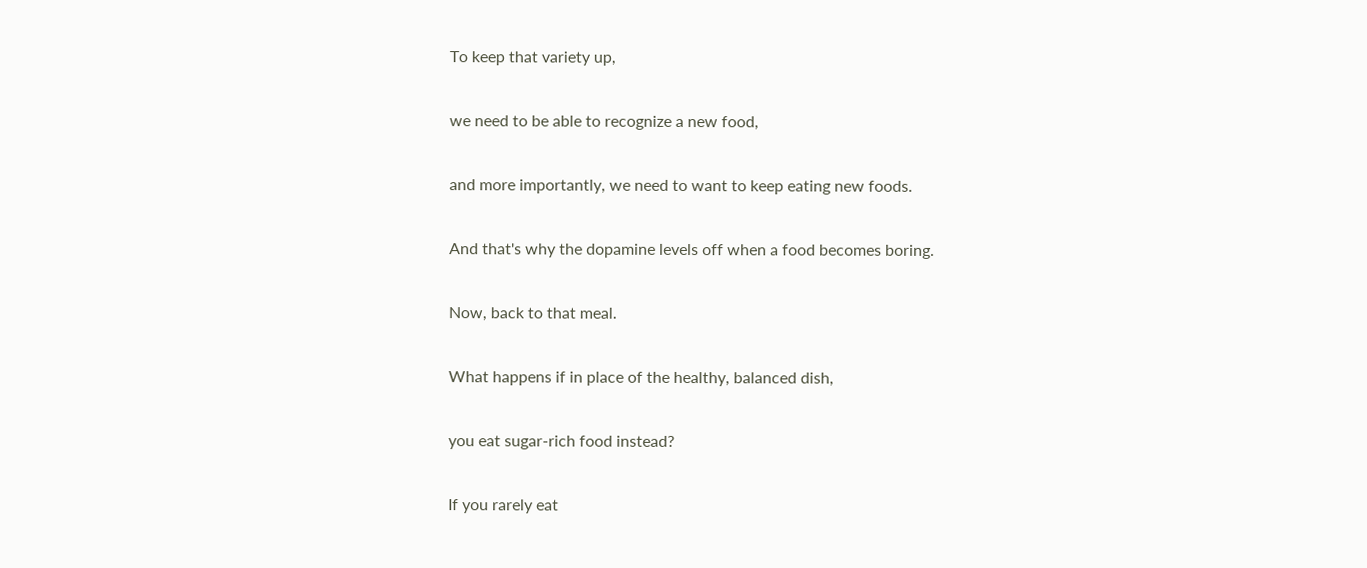To keep that variety up,

we need to be able to recognize a new food,

and more importantly, we need to want to keep eating new foods.

And that's why the dopamine levels off when a food becomes boring.

Now, back to that meal.

What happens if in place of the healthy, balanced dish,

you eat sugar-rich food instead?

If you rarely eat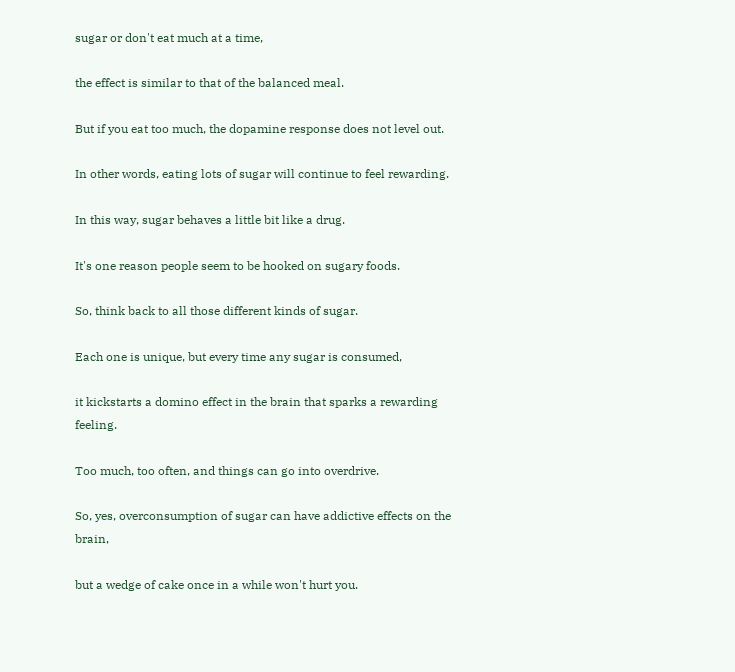sugar or don't eat much at a time,

the effect is similar to that of the balanced meal.

But if you eat too much, the dopamine response does not level out.

In other words, eating lots of sugar will continue to feel rewarding.

In this way, sugar behaves a little bit like a drug.

It's one reason people seem to be hooked on sugary foods.

So, think back to all those different kinds of sugar.

Each one is unique, but every time any sugar is consumed,

it kickstarts a domino effect in the brain that sparks a rewarding feeling.

Too much, too often, and things can go into overdrive.

So, yes, overconsumption of sugar can have addictive effects on the brain,

but a wedge of cake once in a while won't hurt you.